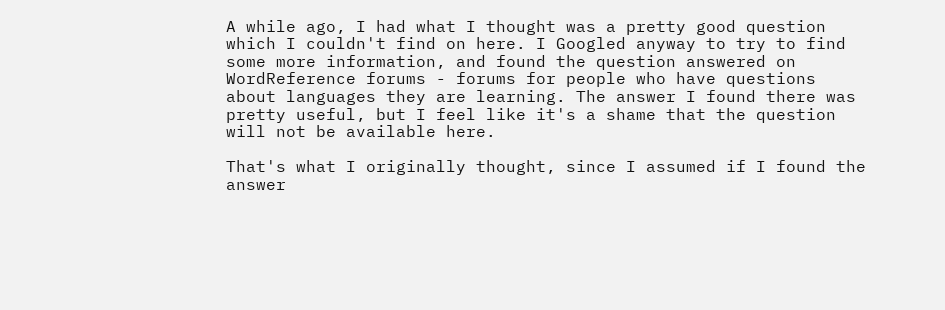A while ago, I had what I thought was a pretty good question which I couldn't find on here. I Googled anyway to try to find some more information, and found the question answered on WordReference forums - forums for people who have questions about languages they are learning. The answer I found there was pretty useful, but I feel like it's a shame that the question will not be available here.

That's what I originally thought, since I assumed if I found the answer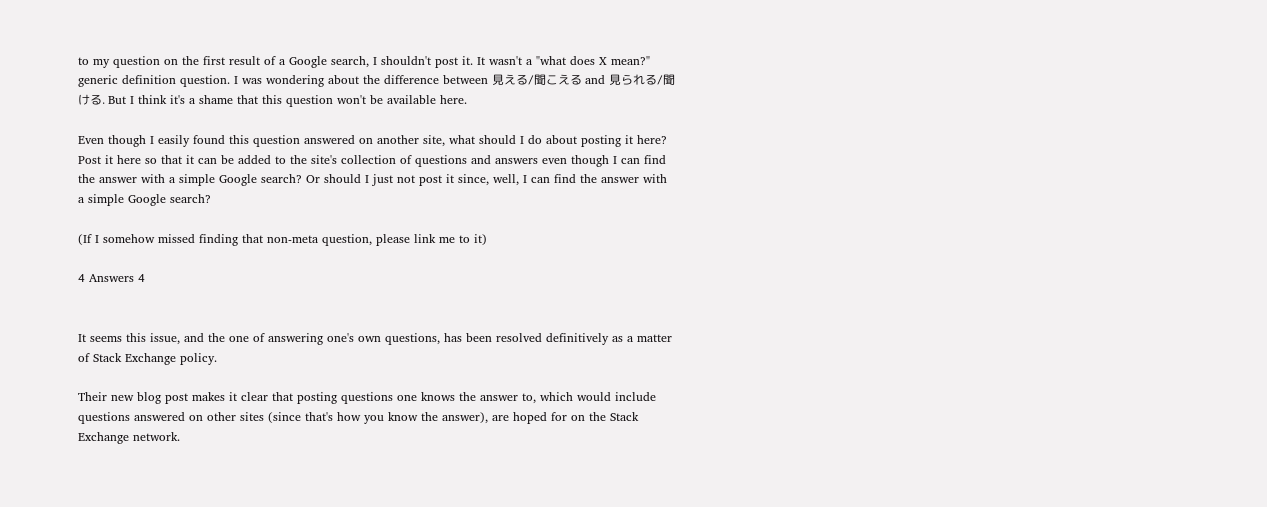to my question on the first result of a Google search, I shouldn't post it. It wasn't a "what does X mean?" generic definition question. I was wondering about the difference between 見える/聞こえる and 見られる/聞ける. But I think it's a shame that this question won't be available here.

Even though I easily found this question answered on another site, what should I do about posting it here? Post it here so that it can be added to the site's collection of questions and answers even though I can find the answer with a simple Google search? Or should I just not post it since, well, I can find the answer with a simple Google search?

(If I somehow missed finding that non-meta question, please link me to it)

4 Answers 4


It seems this issue, and the one of answering one's own questions, has been resolved definitively as a matter of Stack Exchange policy.

Their new blog post makes it clear that posting questions one knows the answer to, which would include questions answered on other sites (since that's how you know the answer), are hoped for on the Stack Exchange network.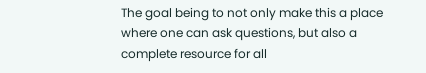The goal being to not only make this a place where one can ask questions, but also a complete resource for all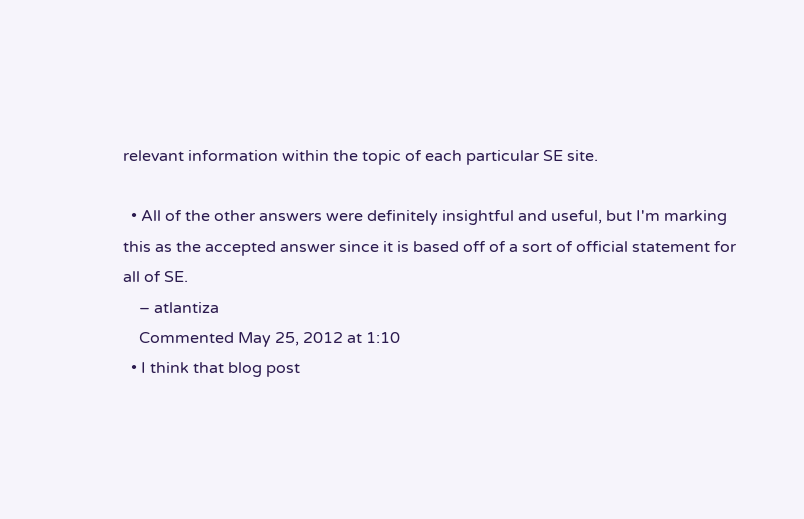relevant information within the topic of each particular SE site.

  • All of the other answers were definitely insightful and useful, but I'm marking this as the accepted answer since it is based off of a sort of official statement for all of SE.
    – atlantiza
    Commented May 25, 2012 at 1:10
  • I think that blog post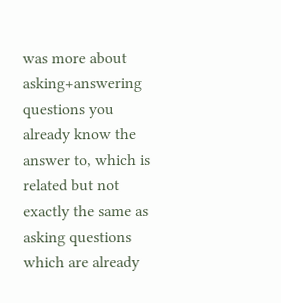was more about asking+answering questions you already know the answer to, which is related but not exactly the same as asking questions which are already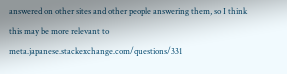answered on other sites and other people answering them, so I think this may be more relevant to meta.japanese.stackexchange.com/questions/331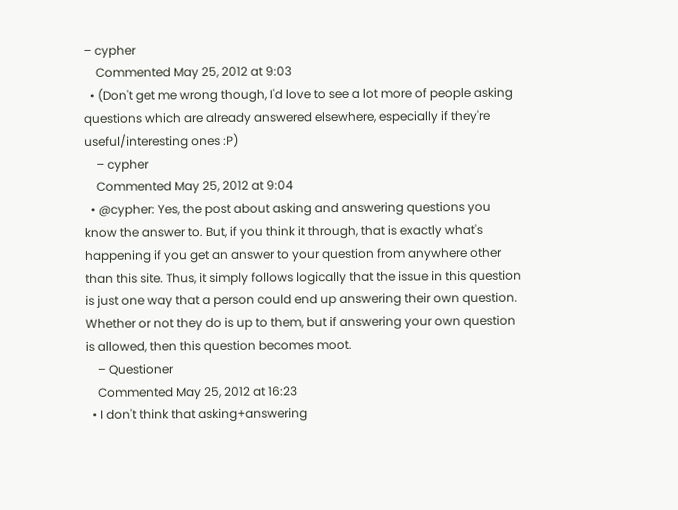– cypher
    Commented May 25, 2012 at 9:03
  • (Don't get me wrong though, I'd love to see a lot more of people asking questions which are already answered elsewhere, especially if they're useful/interesting ones :P)
    – cypher
    Commented May 25, 2012 at 9:04
  • @cypher: Yes, the post about asking and answering questions you know the answer to. But, if you think it through, that is exactly what's happening if you get an answer to your question from anywhere other than this site. Thus, it simply follows logically that the issue in this question is just one way that a person could end up answering their own question. Whether or not they do is up to them, but if answering your own question is allowed, then this question becomes moot.
    – Questioner
    Commented May 25, 2012 at 16:23
  • I don't think that asking+answering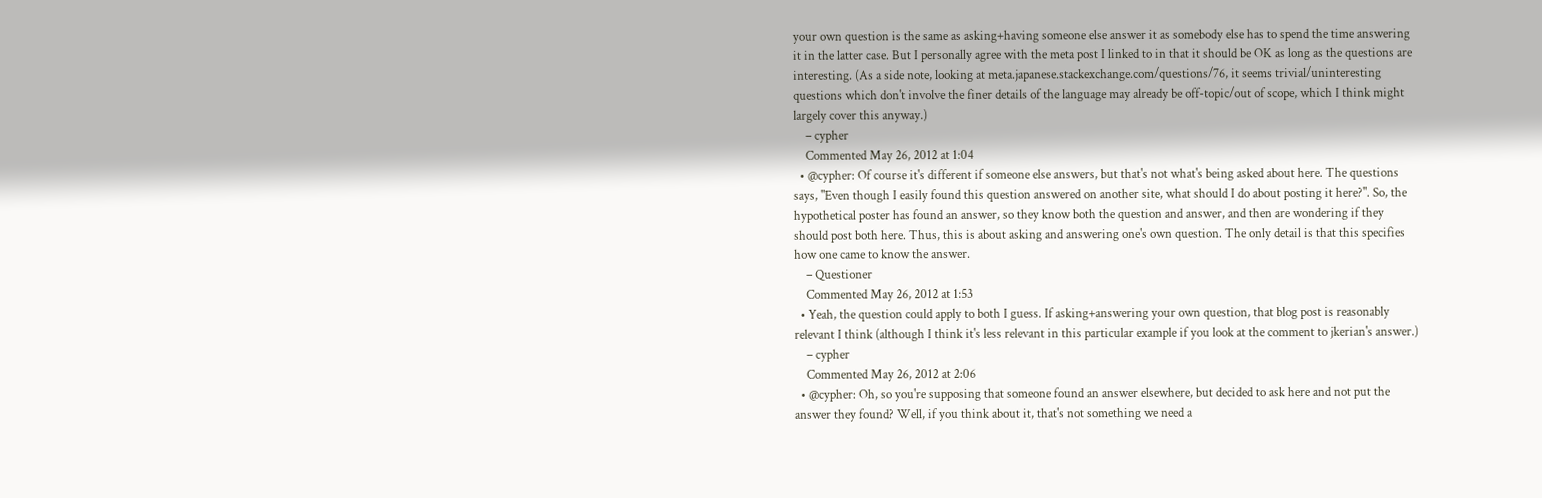your own question is the same as asking+having someone else answer it as somebody else has to spend the time answering it in the latter case. But I personally agree with the meta post I linked to in that it should be OK as long as the questions are interesting. (As a side note, looking at meta.japanese.stackexchange.com/questions/76, it seems trivial/uninteresting questions which don't involve the finer details of the language may already be off-topic/out of scope, which I think might largely cover this anyway.)
    – cypher
    Commented May 26, 2012 at 1:04
  • @cypher: Of course it's different if someone else answers, but that's not what's being asked about here. The questions says, "Even though I easily found this question answered on another site, what should I do about posting it here?". So, the hypothetical poster has found an answer, so they know both the question and answer, and then are wondering if they should post both here. Thus, this is about asking and answering one's own question. The only detail is that this specifies how one came to know the answer.
    – Questioner
    Commented May 26, 2012 at 1:53
  • Yeah, the question could apply to both I guess. If asking+answering your own question, that blog post is reasonably relevant I think (although I think it's less relevant in this particular example if you look at the comment to jkerian's answer.)
    – cypher
    Commented May 26, 2012 at 2:06
  • @cypher: Oh, so you're supposing that someone found an answer elsewhere, but decided to ask here and not put the answer they found? Well, if you think about it, that's not something we need a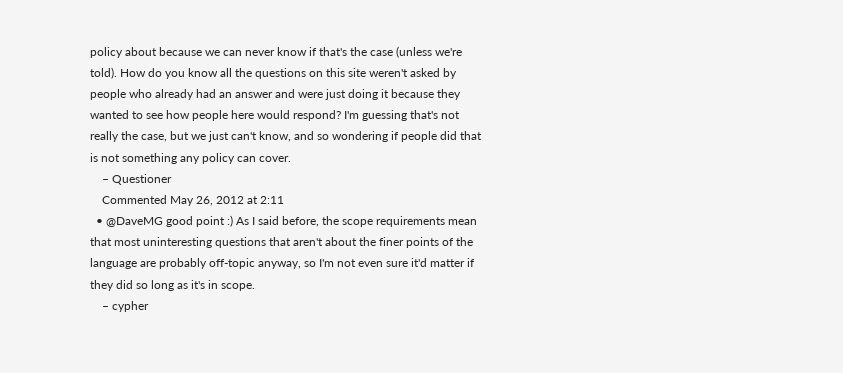policy about because we can never know if that's the case (unless we're told). How do you know all the questions on this site weren't asked by people who already had an answer and were just doing it because they wanted to see how people here would respond? I'm guessing that's not really the case, but we just can't know, and so wondering if people did that is not something any policy can cover.
    – Questioner
    Commented May 26, 2012 at 2:11
  • @DaveMG good point :) As I said before, the scope requirements mean that most uninteresting questions that aren't about the finer points of the language are probably off-topic anyway, so I'm not even sure it'd matter if they did so long as it's in scope.
    – cypher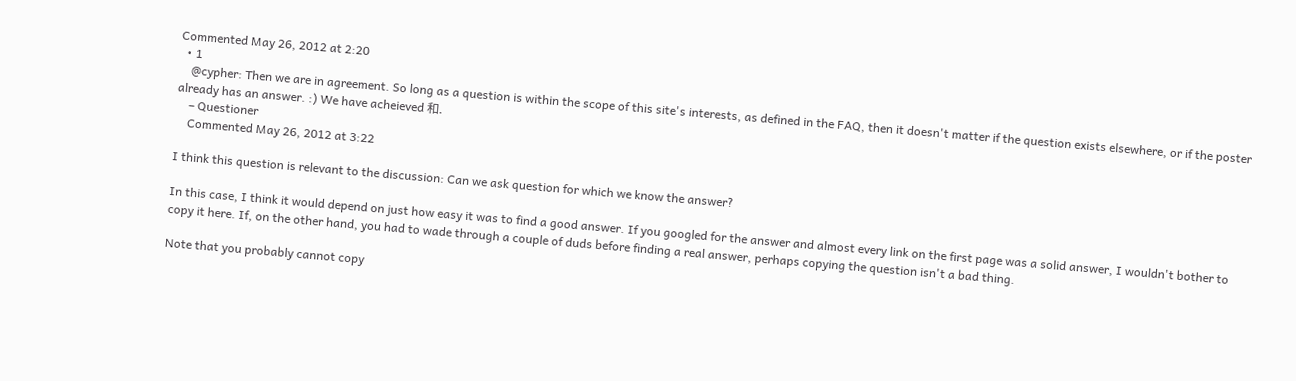Commented May 26, 2012 at 2:20
  • 1
    @cypher: Then we are in agreement. So long as a question is within the scope of this site's interests, as defined in the FAQ, then it doesn't matter if the question exists elsewhere, or if the poster already has an answer. :) We have acheieved 和.
    – Questioner
    Commented May 26, 2012 at 3:22

I think this question is relevant to the discussion: Can we ask question for which we know the answer?

In this case, I think it would depend on just how easy it was to find a good answer. If you googled for the answer and almost every link on the first page was a solid answer, I wouldn't bother to copy it here. If, on the other hand, you had to wade through a couple of duds before finding a real answer, perhaps copying the question isn't a bad thing.

Note that you probably cannot copy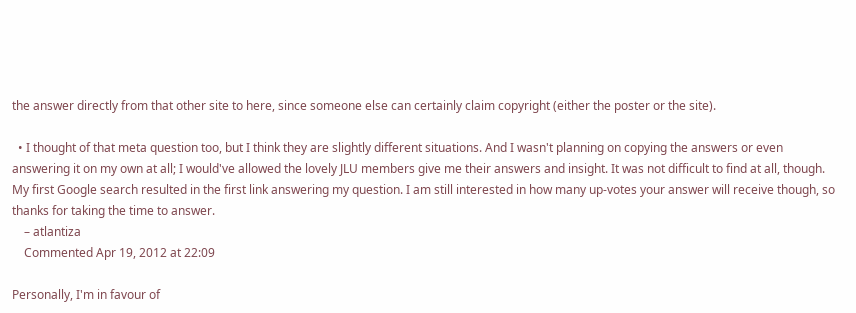the answer directly from that other site to here, since someone else can certainly claim copyright (either the poster or the site).

  • I thought of that meta question too, but I think they are slightly different situations. And I wasn't planning on copying the answers or even answering it on my own at all; I would've allowed the lovely JLU members give me their answers and insight. It was not difficult to find at all, though. My first Google search resulted in the first link answering my question. I am still interested in how many up-votes your answer will receive though, so thanks for taking the time to answer.
    – atlantiza
    Commented Apr 19, 2012 at 22:09

Personally, I'm in favour of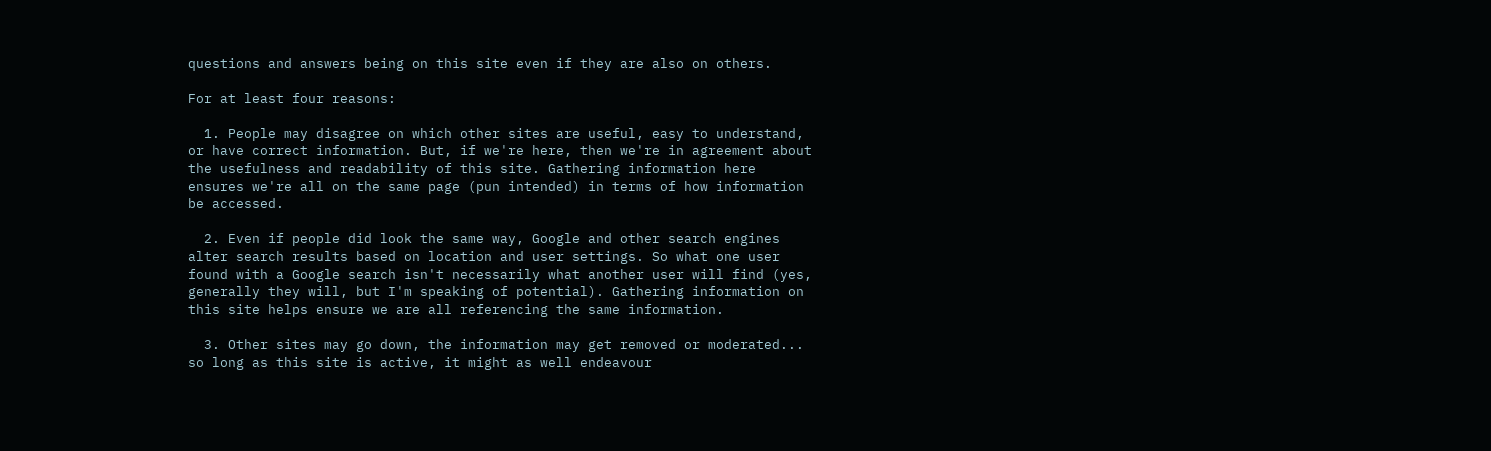questions and answers being on this site even if they are also on others.

For at least four reasons:

  1. People may disagree on which other sites are useful, easy to understand, or have correct information. But, if we're here, then we're in agreement about the usefulness and readability of this site. Gathering information here ensures we're all on the same page (pun intended) in terms of how information be accessed.

  2. Even if people did look the same way, Google and other search engines alter search results based on location and user settings. So what one user found with a Google search isn't necessarily what another user will find (yes, generally they will, but I'm speaking of potential). Gathering information on this site helps ensure we are all referencing the same information.

  3. Other sites may go down, the information may get removed or moderated... so long as this site is active, it might as well endeavour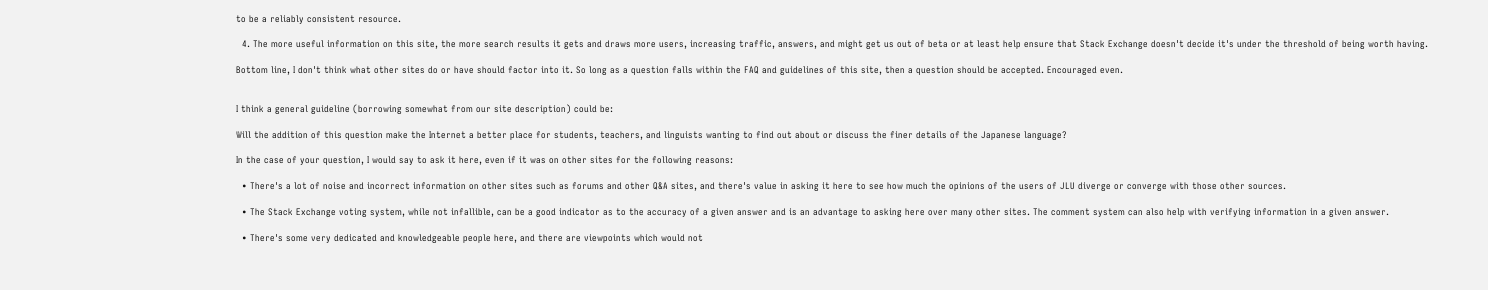to be a reliably consistent resource.

  4. The more useful information on this site, the more search results it gets and draws more users, increasing traffic, answers, and might get us out of beta or at least help ensure that Stack Exchange doesn't decide it's under the threshold of being worth having.

Bottom line, I don't think what other sites do or have should factor into it. So long as a question falls within the FAQ and guidelines of this site, then a question should be accepted. Encouraged even.


I think a general guideline (borrowing somewhat from our site description) could be:

Will the addition of this question make the Internet a better place for students, teachers, and linguists wanting to find out about or discuss the finer details of the Japanese language?

In the case of your question, I would say to ask it here, even if it was on other sites for the following reasons:

  • There's a lot of noise and incorrect information on other sites such as forums and other Q&A sites, and there's value in asking it here to see how much the opinions of the users of JLU diverge or converge with those other sources.

  • The Stack Exchange voting system, while not infallible, can be a good indicator as to the accuracy of a given answer and is an advantage to asking here over many other sites. The comment system can also help with verifying information in a given answer.

  • There's some very dedicated and knowledgeable people here, and there are viewpoints which would not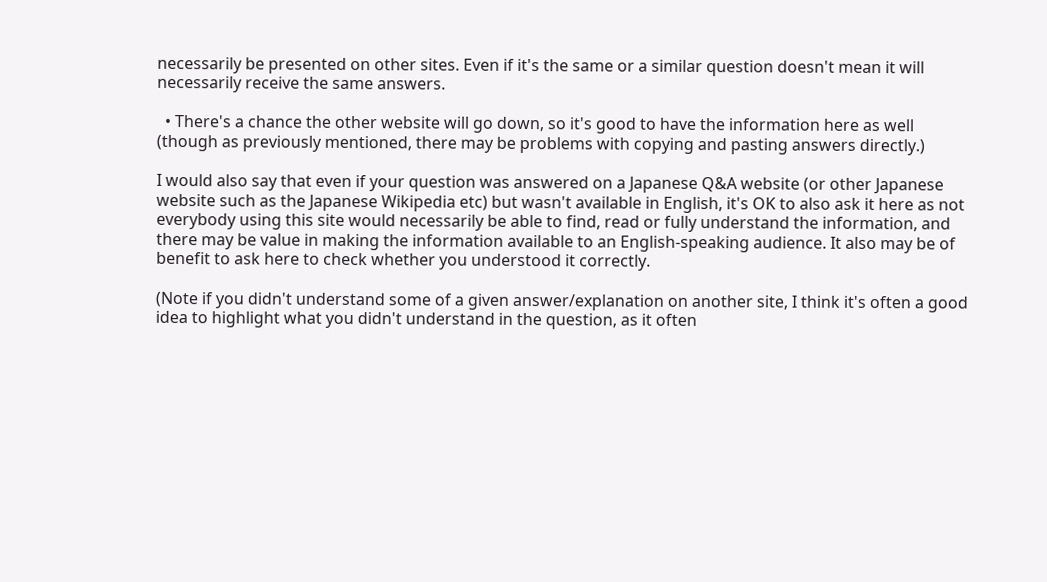necessarily be presented on other sites. Even if it's the same or a similar question doesn't mean it will necessarily receive the same answers.

  • There's a chance the other website will go down, so it's good to have the information here as well (though as previously mentioned, there may be problems with copying and pasting answers directly.)

I would also say that even if your question was answered on a Japanese Q&A website (or other Japanese website such as the Japanese Wikipedia etc) but wasn't available in English, it's OK to also ask it here as not everybody using this site would necessarily be able to find, read or fully understand the information, and there may be value in making the information available to an English-speaking audience. It also may be of benefit to ask here to check whether you understood it correctly.

(Note if you didn't understand some of a given answer/explanation on another site, I think it's often a good idea to highlight what you didn't understand in the question, as it often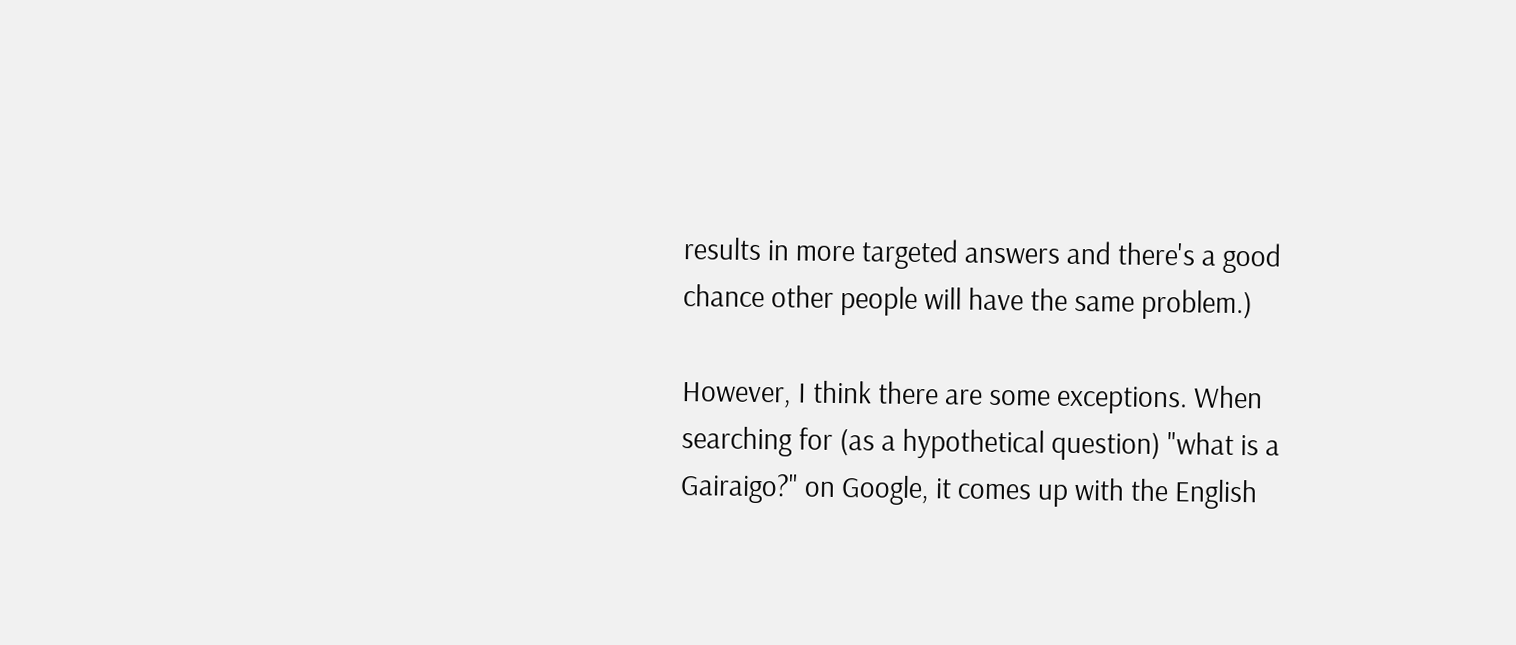results in more targeted answers and there's a good chance other people will have the same problem.)

However, I think there are some exceptions. When searching for (as a hypothetical question) "what is a Gairaigo?" on Google, it comes up with the English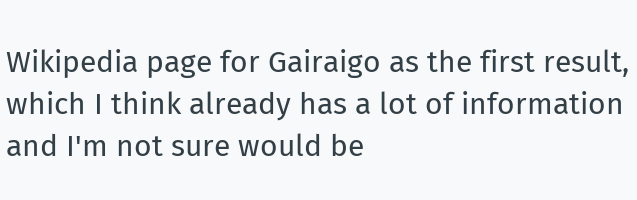Wikipedia page for Gairaigo as the first result, which I think already has a lot of information and I'm not sure would be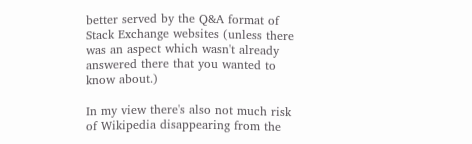better served by the Q&A format of Stack Exchange websites (unless there was an aspect which wasn't already answered there that you wanted to know about.)

In my view there's also not much risk of Wikipedia disappearing from the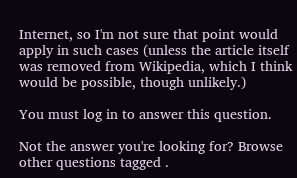Internet, so I'm not sure that point would apply in such cases (unless the article itself was removed from Wikipedia, which I think would be possible, though unlikely.)

You must log in to answer this question.

Not the answer you're looking for? Browse other questions tagged .